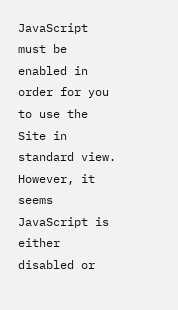JavaScript must be enabled in order for you to use the Site in standard view. However, it seems JavaScript is either disabled or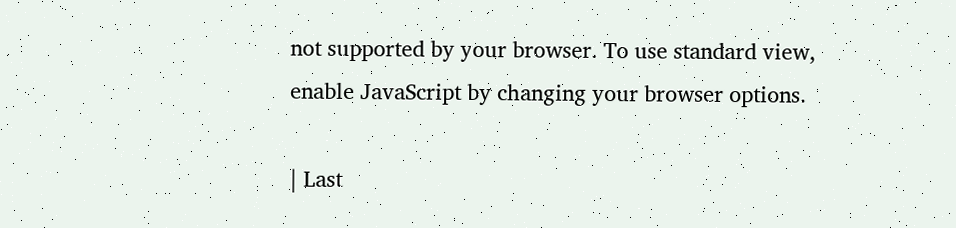not supported by your browser. To use standard view, enable JavaScript by changing your browser options.

| Last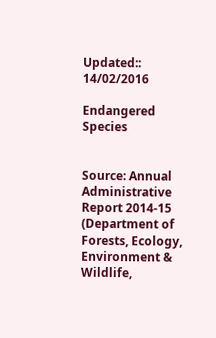Updated:: 14/02/2016

Endangered Species


Source: Annual Administrative Report 2014-15 (Department of Forests, Ecology, Environment & Wildlife,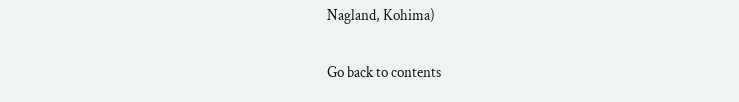Nagland, Kohima)

Go back to contents